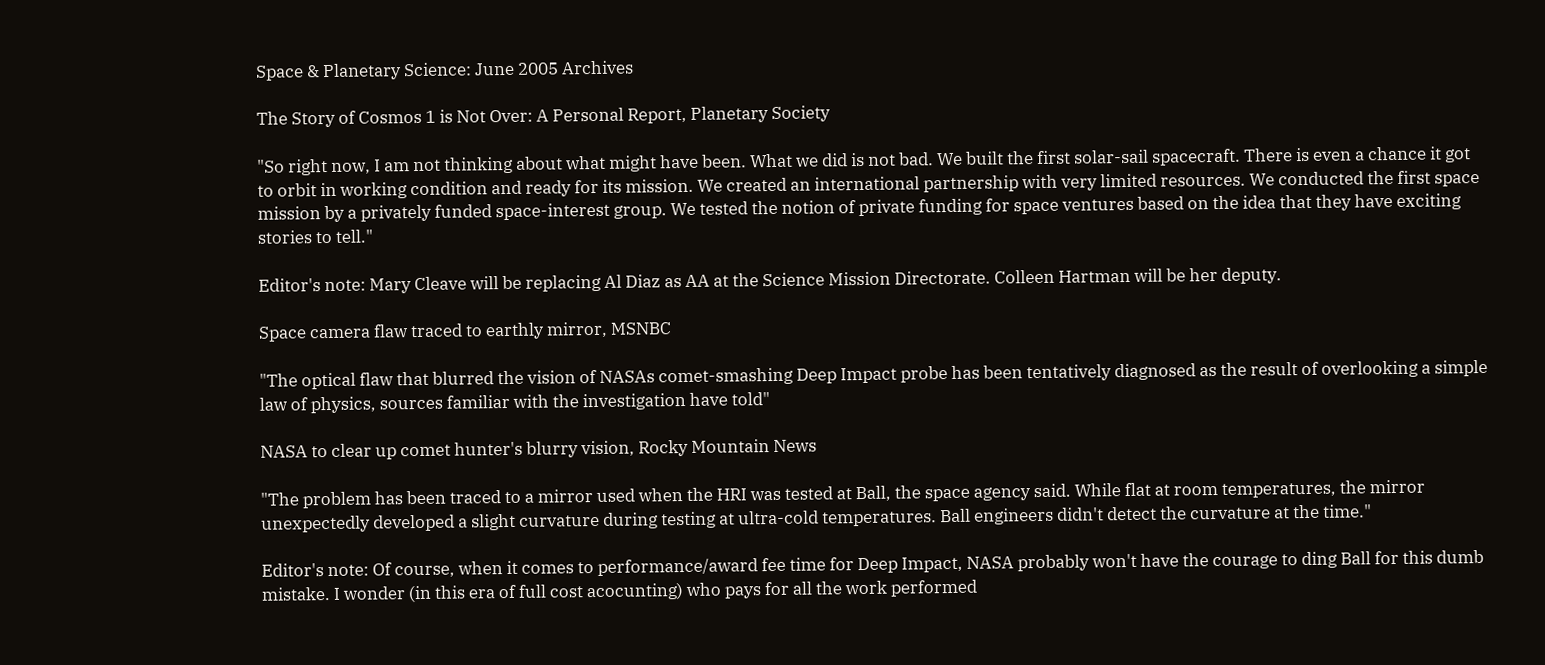Space & Planetary Science: June 2005 Archives

The Story of Cosmos 1 is Not Over: A Personal Report, Planetary Society

"So right now, I am not thinking about what might have been. What we did is not bad. We built the first solar-sail spacecraft. There is even a chance it got to orbit in working condition and ready for its mission. We created an international partnership with very limited resources. We conducted the first space mission by a privately funded space-interest group. We tested the notion of private funding for space ventures based on the idea that they have exciting stories to tell."

Editor's note: Mary Cleave will be replacing Al Diaz as AA at the Science Mission Directorate. Colleen Hartman will be her deputy.

Space camera flaw traced to earthly mirror, MSNBC

"The optical flaw that blurred the vision of NASAs comet-smashing Deep Impact probe has been tentatively diagnosed as the result of overlooking a simple law of physics, sources familiar with the investigation have told"

NASA to clear up comet hunter's blurry vision, Rocky Mountain News

"The problem has been traced to a mirror used when the HRI was tested at Ball, the space agency said. While flat at room temperatures, the mirror unexpectedly developed a slight curvature during testing at ultra-cold temperatures. Ball engineers didn't detect the curvature at the time."

Editor's note: Of course, when it comes to performance/award fee time for Deep Impact, NASA probably won't have the courage to ding Ball for this dumb mistake. I wonder (in this era of full cost acocunting) who pays for all the work performed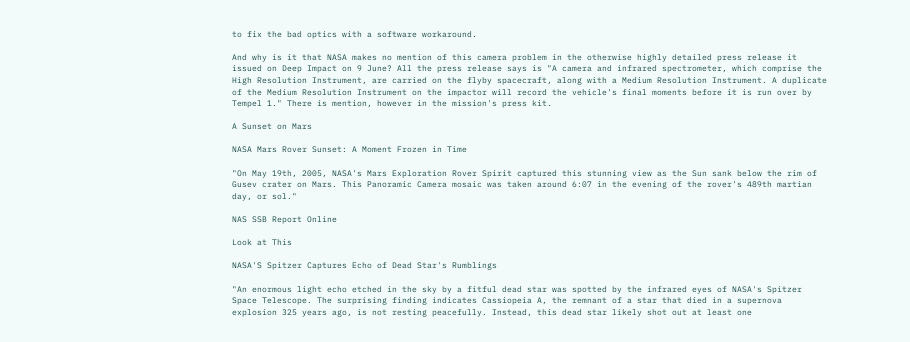to fix the bad optics with a software workaround.

And why is it that NASA makes no mention of this camera problem in the otherwise highly detailed press release it issued on Deep Impact on 9 June? All the press release says is "A camera and infrared spectrometer, which comprise the High Resolution Instrument, are carried on the flyby spacecraft, along with a Medium Resolution Instrument. A duplicate of the Medium Resolution Instrument on the impactor will record the vehicle's final moments before it is run over by Tempel 1." There is mention, however in the mission's press kit.

A Sunset on Mars

NASA Mars Rover Sunset: A Moment Frozen in Time

"On May 19th, 2005, NASA's Mars Exploration Rover Spirit captured this stunning view as the Sun sank below the rim of Gusev crater on Mars. This Panoramic Camera mosaic was taken around 6:07 in the evening of the rover's 489th martian day, or sol."

NAS SSB Report Online

Look at This

NASA'S Spitzer Captures Echo of Dead Star's Rumblings

"An enormous light echo etched in the sky by a fitful dead star was spotted by the infrared eyes of NASA's Spitzer Space Telescope. The surprising finding indicates Cassiopeia A, the remnant of a star that died in a supernova explosion 325 years ago, is not resting peacefully. Instead, this dead star likely shot out at least one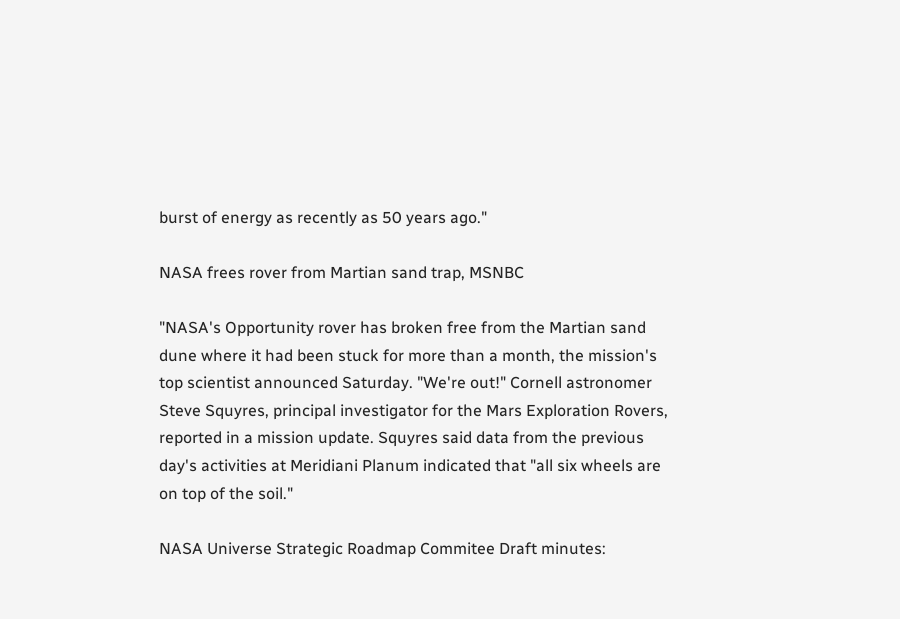burst of energy as recently as 50 years ago."

NASA frees rover from Martian sand trap, MSNBC

"NASA's Opportunity rover has broken free from the Martian sand dune where it had been stuck for more than a month, the mission's top scientist announced Saturday. "We're out!" Cornell astronomer Steve Squyres, principal investigator for the Mars Exploration Rovers, reported in a mission update. Squyres said data from the previous day's activities at Meridiani Planum indicated that "all six wheels are on top of the soil."

NASA Universe Strategic Roadmap Commitee Draft minutes: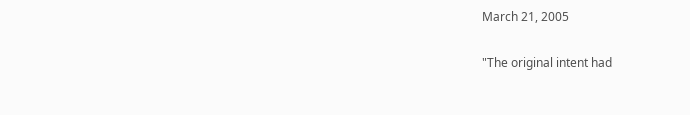March 21, 2005

"The original intent had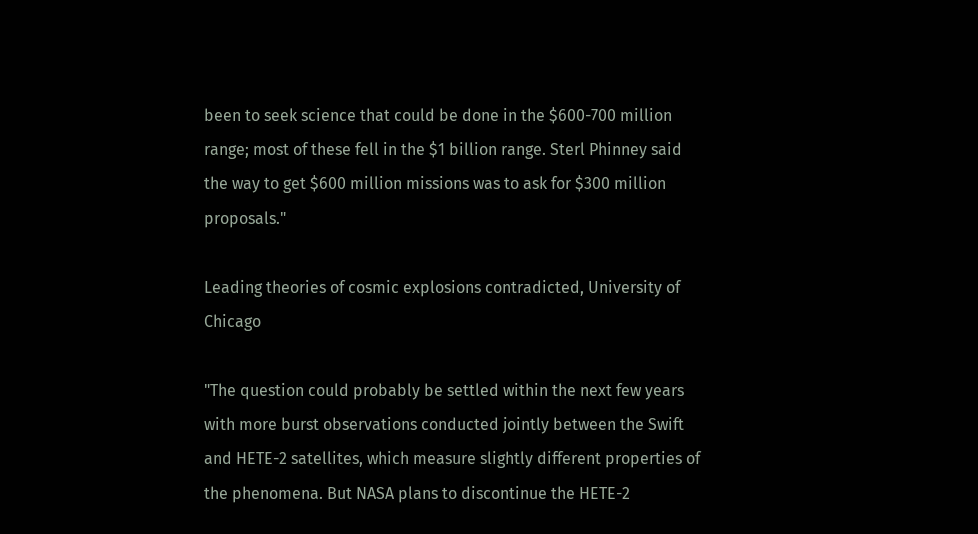been to seek science that could be done in the $600-700 million range; most of these fell in the $1 billion range. Sterl Phinney said the way to get $600 million missions was to ask for $300 million proposals."

Leading theories of cosmic explosions contradicted, University of Chicago

"The question could probably be settled within the next few years with more burst observations conducted jointly between the Swift and HETE-2 satellites, which measure slightly different properties of the phenomena. But NASA plans to discontinue the HETE-2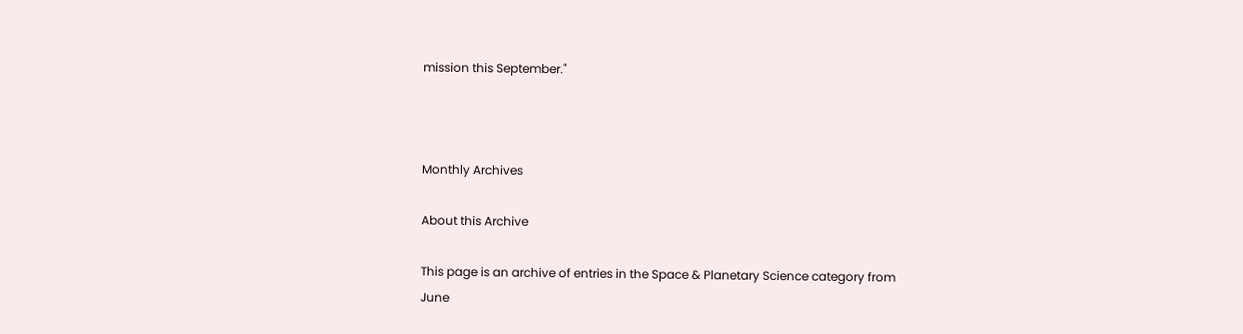mission this September."



Monthly Archives

About this Archive

This page is an archive of entries in the Space & Planetary Science category from June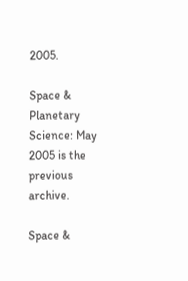2005.

Space & Planetary Science: May 2005 is the previous archive.

Space &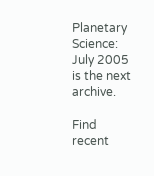Planetary Science: July 2005 is the next archive.

Find recent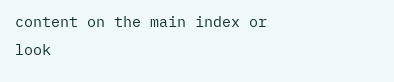content on the main index or look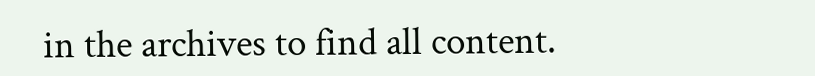in the archives to find all content.